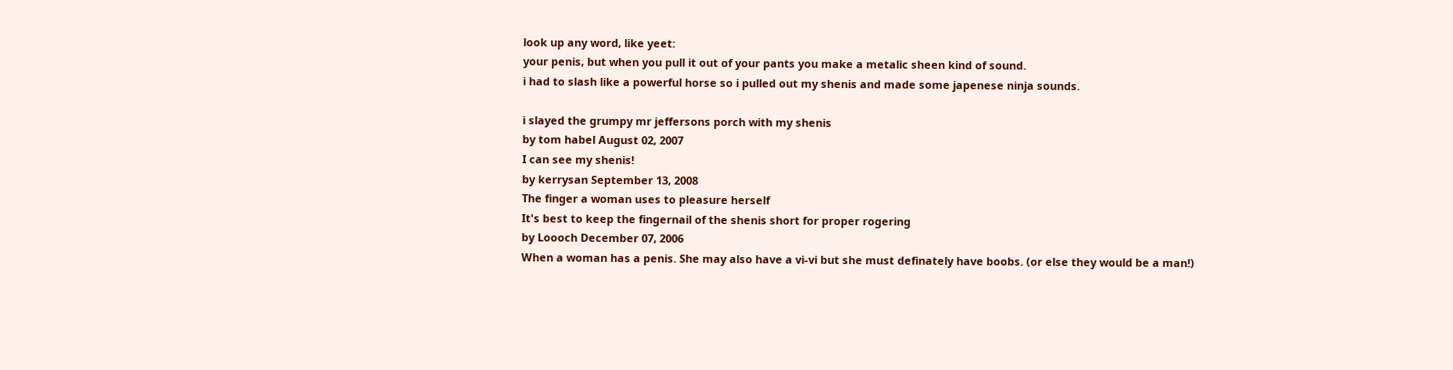look up any word, like yeet:
your penis, but when you pull it out of your pants you make a metalic sheen kind of sound.
i had to slash like a powerful horse so i pulled out my shenis and made some japenese ninja sounds.

i slayed the grumpy mr jeffersons porch with my shenis
by tom habel August 02, 2007
I can see my shenis!
by kerrysan September 13, 2008
The finger a woman uses to pleasure herself
It's best to keep the fingernail of the shenis short for proper rogering
by Loooch December 07, 2006
When a woman has a penis. She may also have a vi-vi but she must definately have boobs. (or else they would be a man!)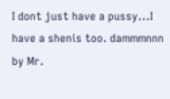I dont just have a pussy...I have a shenis too. dammmnnn
by Mr.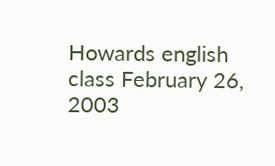Howards english class February 26, 2003